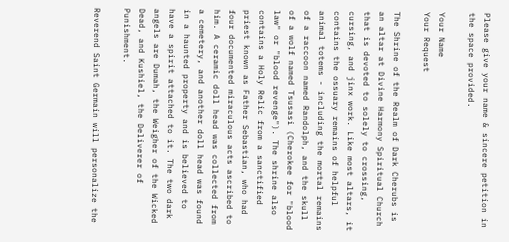Please give your name & sincere petition in the space provided.

Your Name
Your Request

The Shrine of the Realm of Dark Cherubs is an altar at Divine Harmony Spiritual Church that is devoted to solely to crossing, cursing, and jinx work. Like most altars, it contains the ossuary remains of helpful animal totems - including the mortal remains of a raccoon named Randolph, and the skull of a wolf named Tsusasi (Cherokee for "blood law" or "blood revenge"). The shrine also contains a Holy Relic from a sanctified priest known as Father Sebastian, who had four documented miraculous acts ascribed to him. A ceramic doll head was collected from a cemetery, and another doll head was found in a haunted property and is believed to have a spirit attached to it. The two dark angels are Dumah, the Weigher of the Wicked Dead, and Kushiel, the Deliverer of Punishment.

Reverend Saint Germain will personalize the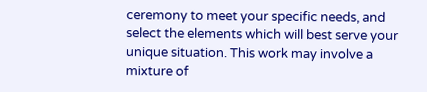ceremony to meet your specific needs, and select the elements which will best serve your unique situation. This work may involve a mixture of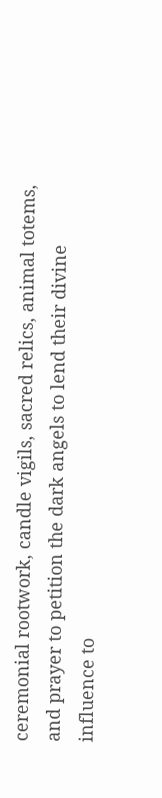ceremonial rootwork, candle vigils, sacred relics, animal totems, and prayer to petition the dark angels to lend their divine influence to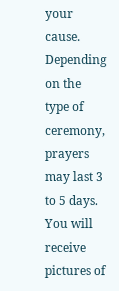your cause. Depending on the type of ceremony, prayers may last 3 to 5 days. You will receive pictures of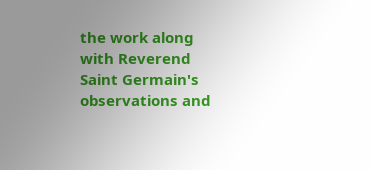the work along with Reverend Saint Germain's observations and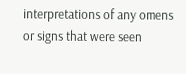interpretations of any omens or signs that were seen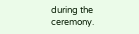during the ceremony.